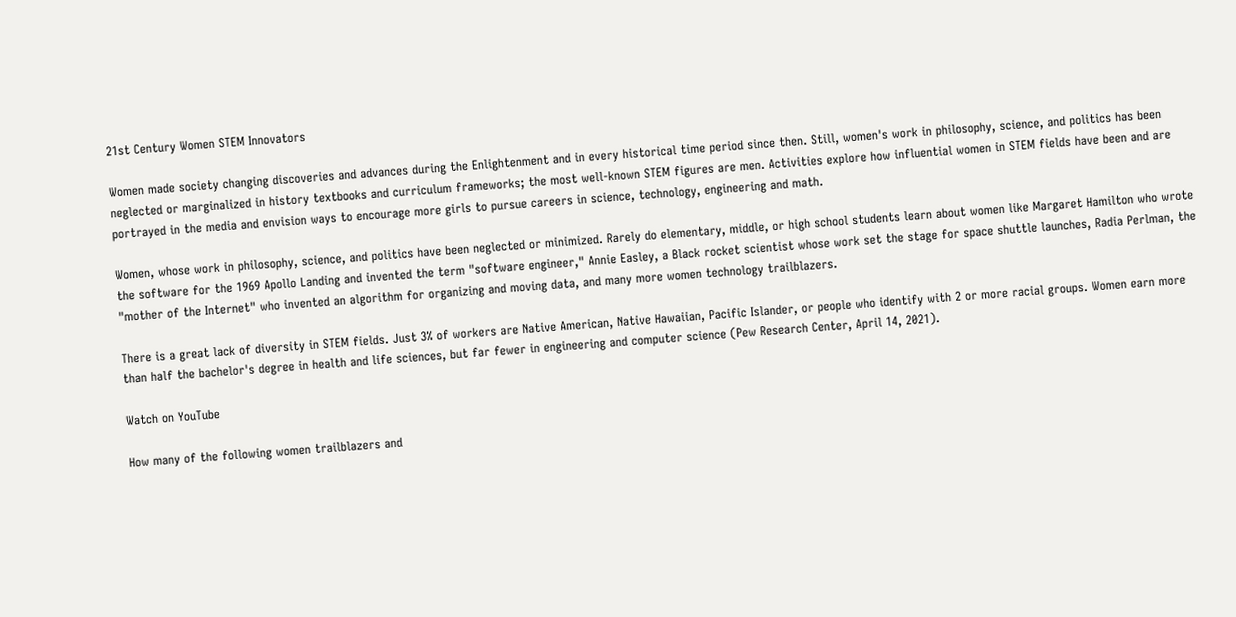21st Century Women STEM Innovators

Women made society changing discoveries and advances during the Enlightenment and in every historical time period since then. Still, women's work in philosophy, science, and politics has been neglected or marginalized in history textbooks and curriculum frameworks; the most well-known STEM figures are men. Activities explore how influential women in STEM fields have been and are portrayed in the media and envision ways to encourage more girls to pursue careers in science, technology, engineering and math.

Women, whose work in philosophy, science, and politics have been neglected or minimized. Rarely do elementary, middle, or high school students learn about women like Margaret Hamilton who wrote the software for the 1969 Apollo Landing and invented the term "software engineer," Annie Easley, a Black rocket scientist whose work set the stage for space shuttle launches, Radia Perlman, the "mother of the Internet" who invented an algorithm for organizing and moving data, and many more women technology trailblazers.

There is a great lack of diversity in STEM fields. Just 3% of workers are Native American, Native Hawaiian, Pacific Islander, or people who identify with 2 or more racial groups. Women earn more than half the bachelor's degree in health and life sciences, but far fewer in engineering and computer science (Pew Research Center, April 14, 2021).

Watch on YouTube

How many of the following women trailblazers and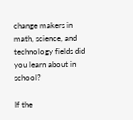change makers in math, science, and technology fields did you learn about in school?

If the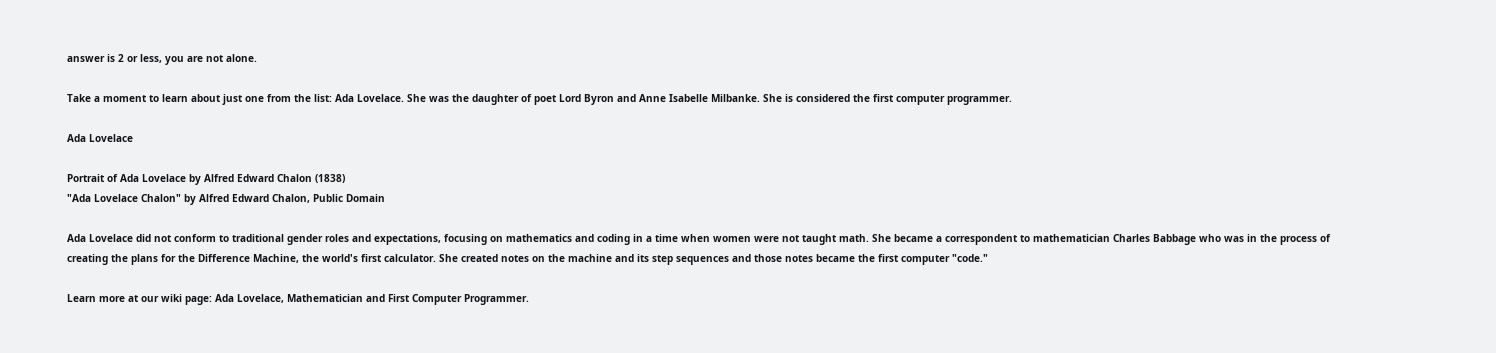answer is 2 or less, you are not alone.

Take a moment to learn about just one from the list: Ada Lovelace. She was the daughter of poet Lord Byron and Anne Isabelle Milbanke. She is considered the first computer programmer.

Ada Lovelace

Portrait of Ada Lovelace by Alfred Edward Chalon (1838)
"Ada Lovelace Chalon" by Alfred Edward Chalon, Public Domain

Ada Lovelace did not conform to traditional gender roles and expectations, focusing on mathematics and coding in a time when women were not taught math. She became a correspondent to mathematician Charles Babbage who was in the process of creating the plans for the Difference Machine, the world's first calculator. She created notes on the machine and its step sequences and those notes became the first computer "code."

Learn more at our wiki page: Ada Lovelace, Mathematician and First Computer Programmer.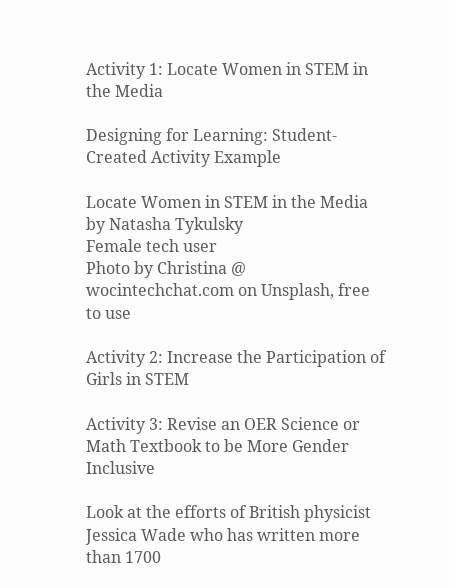Activity 1: Locate Women in STEM in the Media

Designing for Learning: Student-Created Activity Example

Locate Women in STEM in the Media by Natasha Tykulsky
Female tech user
Photo by Christina @ wocintechchat.com on Unsplash, free to use

Activity 2: Increase the Participation of Girls in STEM

Activity 3: Revise an OER Science or Math Textbook to be More Gender Inclusive

Look at the efforts of British physicist Jessica Wade who has written more than 1700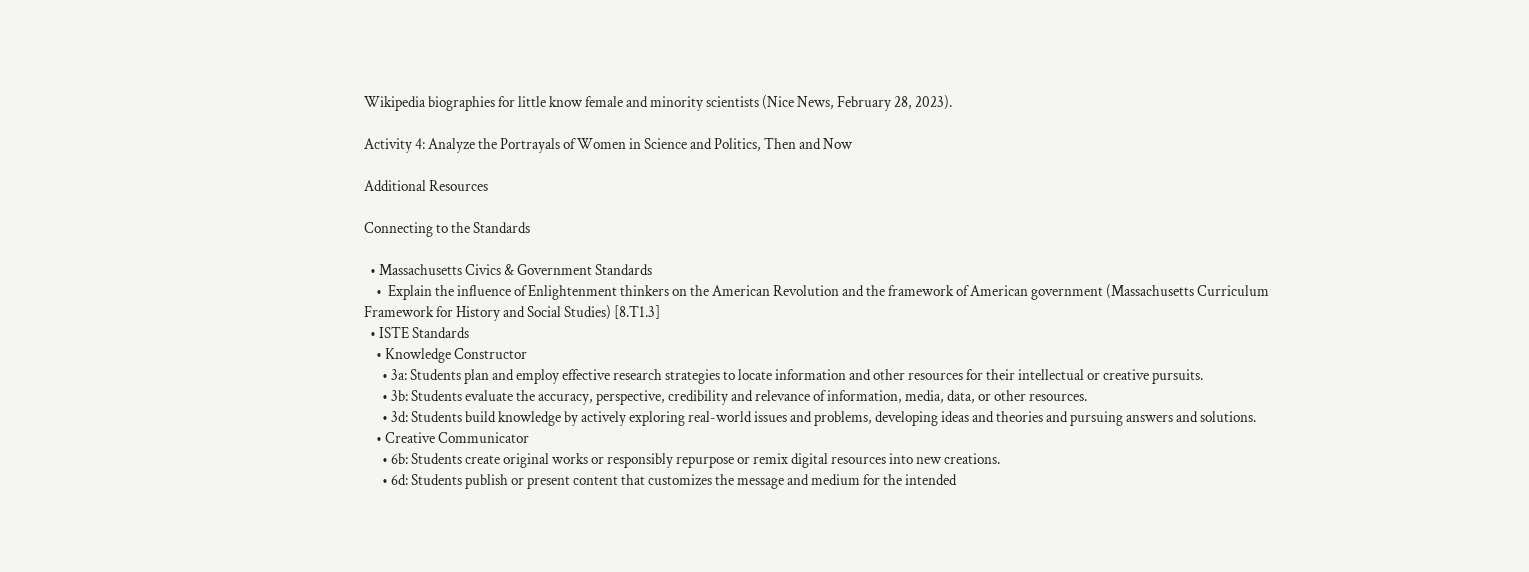Wikipedia biographies for little know female and minority scientists (Nice News, February 28, 2023).

Activity 4: Analyze the Portrayals of Women in Science and Politics, Then and Now

Additional Resources

Connecting to the Standards

  • Massachusetts Civics & Government Standards
    •  Explain the influence of Enlightenment thinkers on the American Revolution and the framework of American government (Massachusetts Curriculum Framework for History and Social Studies) [8.T1.3]
  • ISTE Standards
    • Knowledge Constructor
      • 3a: Students plan and employ effective research strategies to locate information and other resources for their intellectual or creative pursuits.
      • 3b: Students evaluate the accuracy, perspective, credibility and relevance of information, media, data, or other resources.
      • 3d: Students build knowledge by actively exploring real-world issues and problems, developing ideas and theories and pursuing answers and solutions.
    • Creative Communicator
      • 6b: Students create original works or responsibly repurpose or remix digital resources into new creations.
      • 6d: Students publish or present content that customizes the message and medium for the intended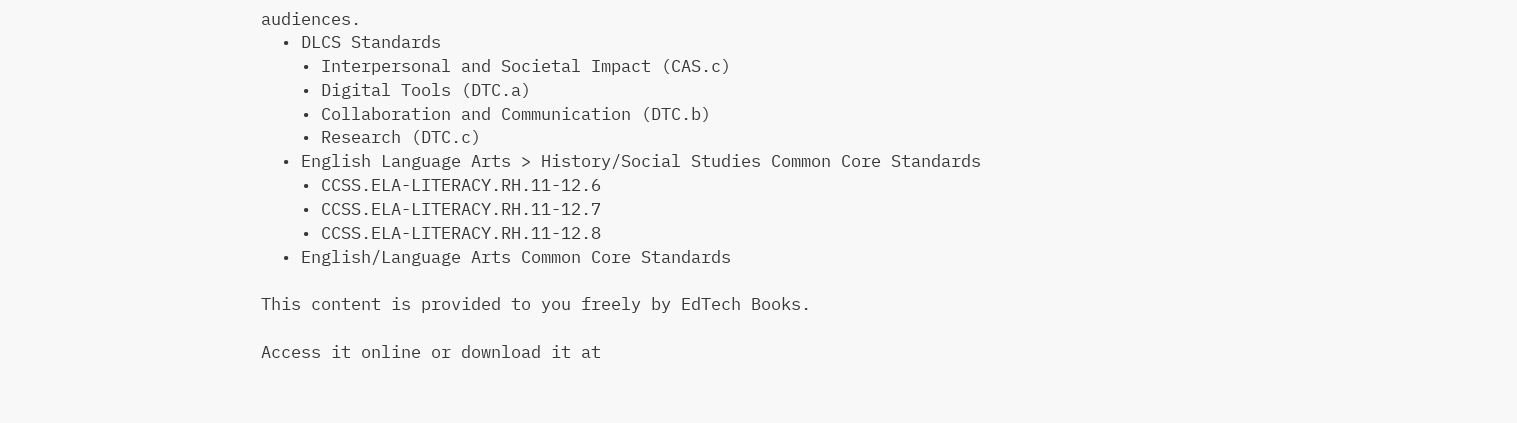audiences.
  • DLCS Standards
    • Interpersonal and Societal Impact (CAS.c)
    • Digital Tools (DTC.a)
    • Collaboration and Communication (DTC.b)
    • Research (DTC.c)
  • English Language Arts > History/Social Studies Common Core Standards
    • CCSS.ELA-LITERACY.RH.11-12.6
    • CCSS.ELA-LITERACY.RH.11-12.7
    • CCSS.ELA-LITERACY.RH.11-12.8
  • English/Language Arts Common Core Standards

This content is provided to you freely by EdTech Books.

Access it online or download it at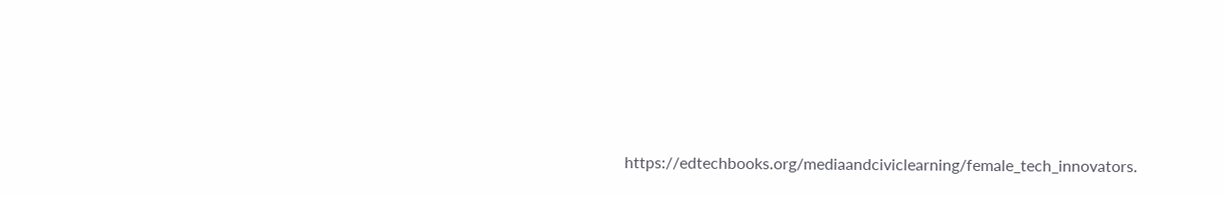https://edtechbooks.org/mediaandciviclearning/female_tech_innovators.